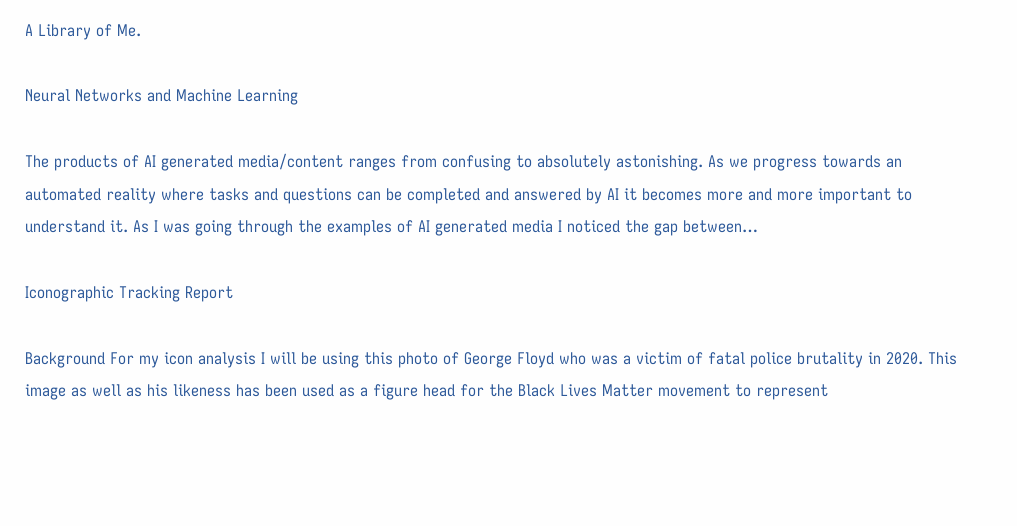A Library of Me.

Neural Networks and Machine Learning

The products of AI generated media/content ranges from confusing to absolutely astonishing. As we progress towards an automated reality where tasks and questions can be completed and answered by AI it becomes more and more important to understand it. As I was going through the examples of AI generated media I noticed the gap between…

Iconographic Tracking Report

Background For my icon analysis I will be using this photo of George Floyd who was a victim of fatal police brutality in 2020. This image as well as his likeness has been used as a figure head for the Black Lives Matter movement to represent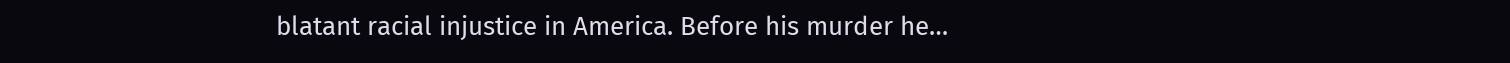blatant racial injustice in America. Before his murder he…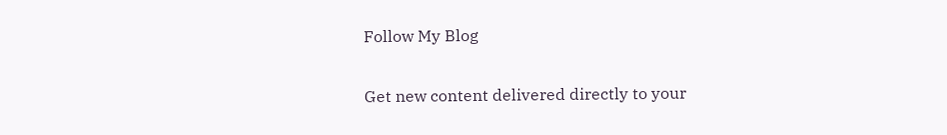Follow My Blog

Get new content delivered directly to your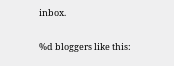inbox.

%d bloggers like this: